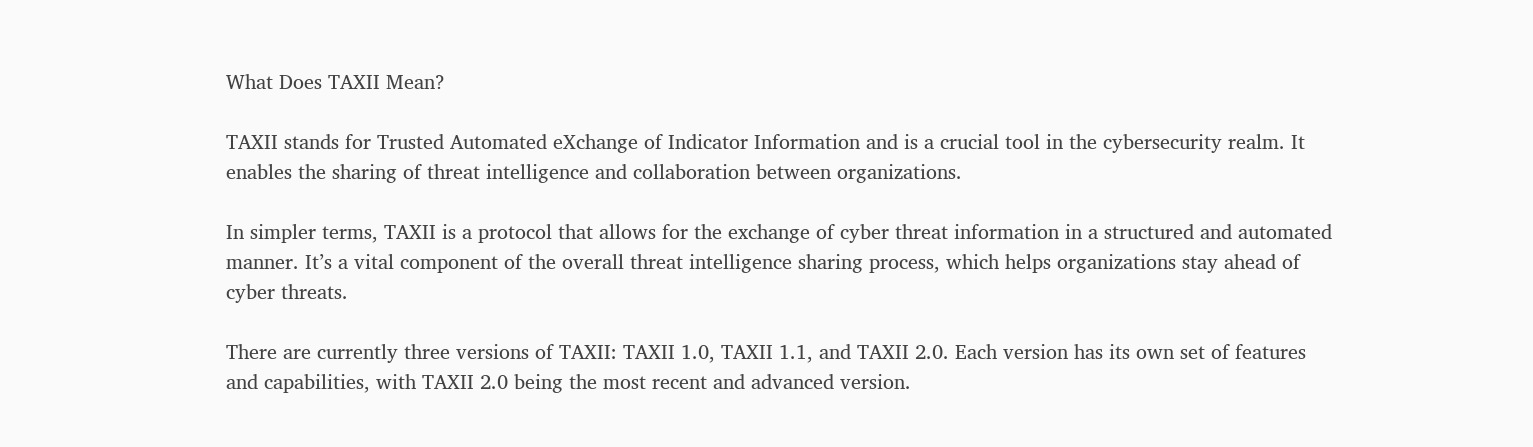What Does TAXII Mean?

TAXII stands for Trusted Automated eXchange of Indicator Information and is a crucial tool in the cybersecurity realm. It enables the sharing of threat intelligence and collaboration between organizations.

In simpler terms, TAXII is a protocol that allows for the exchange of cyber threat information in a structured and automated manner. It’s a vital component of the overall threat intelligence sharing process, which helps organizations stay ahead of cyber threats.

There are currently three versions of TAXII: TAXII 1.0, TAXII 1.1, and TAXII 2.0. Each version has its own set of features and capabilities, with TAXII 2.0 being the most recent and advanced version.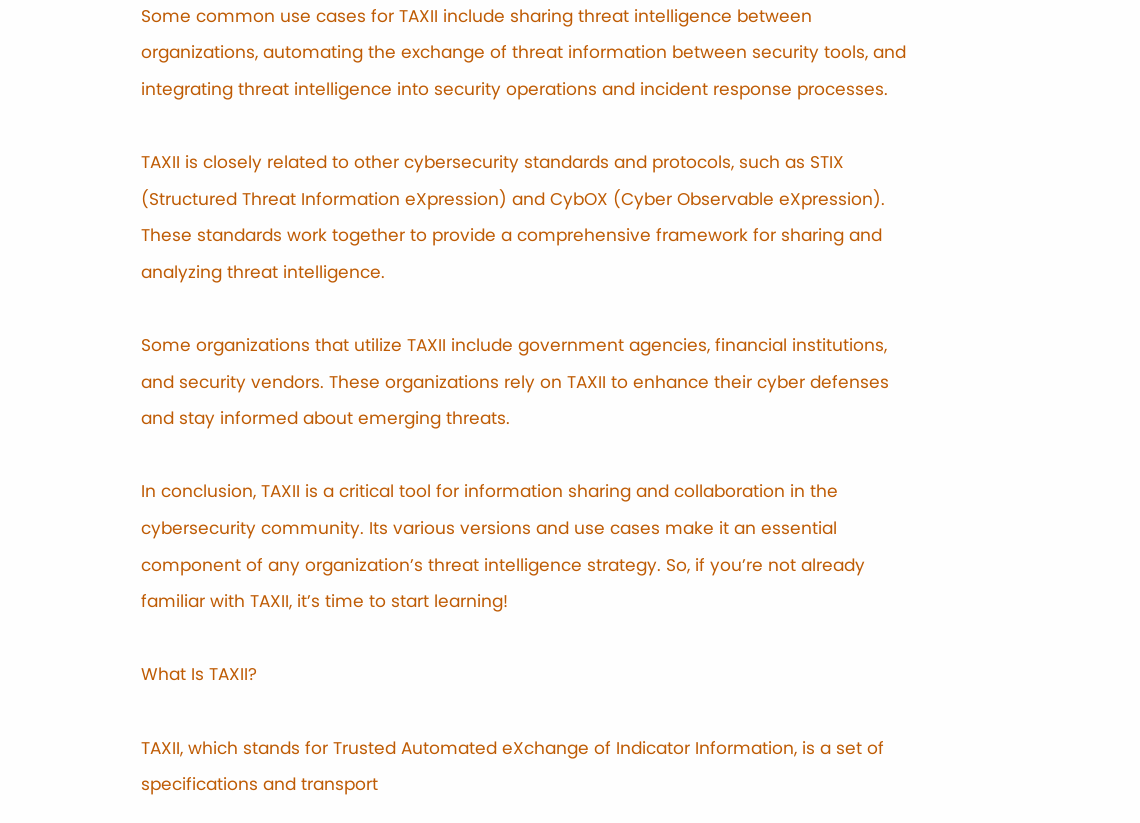Some common use cases for TAXII include sharing threat intelligence between organizations, automating the exchange of threat information between security tools, and integrating threat intelligence into security operations and incident response processes.

TAXII is closely related to other cybersecurity standards and protocols, such as STIX (Structured Threat Information eXpression) and CybOX (Cyber Observable eXpression). These standards work together to provide a comprehensive framework for sharing and analyzing threat intelligence.

Some organizations that utilize TAXII include government agencies, financial institutions, and security vendors. These organizations rely on TAXII to enhance their cyber defenses and stay informed about emerging threats.

In conclusion, TAXII is a critical tool for information sharing and collaboration in the cybersecurity community. Its various versions and use cases make it an essential component of any organization’s threat intelligence strategy. So, if you’re not already familiar with TAXII, it’s time to start learning!

What Is TAXII?

TAXII, which stands for Trusted Automated eXchange of Indicator Information, is a set of specifications and transport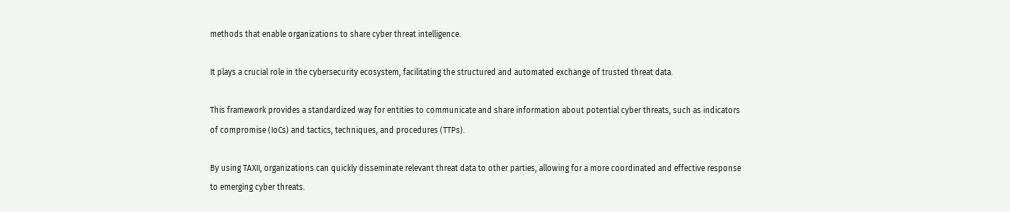methods that enable organizations to share cyber threat intelligence.

It plays a crucial role in the cybersecurity ecosystem, facilitating the structured and automated exchange of trusted threat data.

This framework provides a standardized way for entities to communicate and share information about potential cyber threats, such as indicators of compromise (IoCs) and tactics, techniques, and procedures (TTPs).

By using TAXII, organizations can quickly disseminate relevant threat data to other parties, allowing for a more coordinated and effective response to emerging cyber threats.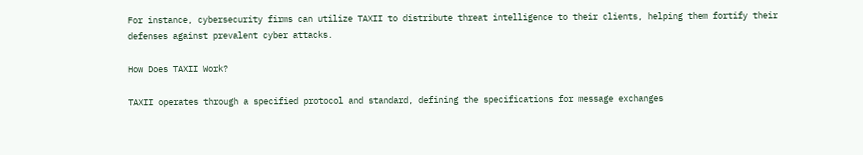For instance, cybersecurity firms can utilize TAXII to distribute threat intelligence to their clients, helping them fortify their defenses against prevalent cyber attacks.

How Does TAXII Work?

TAXII operates through a specified protocol and standard, defining the specifications for message exchanges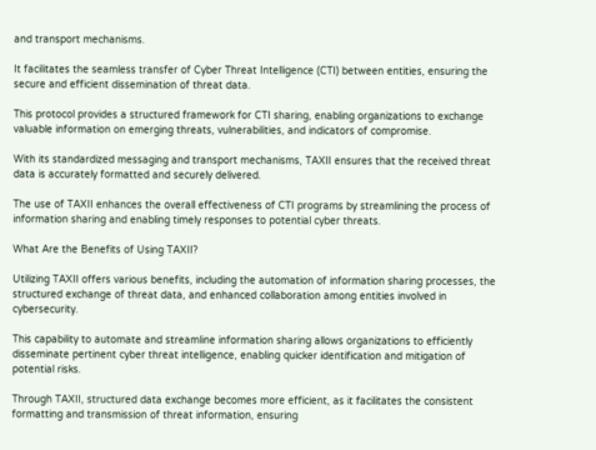and transport mechanisms.

It facilitates the seamless transfer of Cyber Threat Intelligence (CTI) between entities, ensuring the secure and efficient dissemination of threat data.

This protocol provides a structured framework for CTI sharing, enabling organizations to exchange valuable information on emerging threats, vulnerabilities, and indicators of compromise.

With its standardized messaging and transport mechanisms, TAXII ensures that the received threat data is accurately formatted and securely delivered.

The use of TAXII enhances the overall effectiveness of CTI programs by streamlining the process of information sharing and enabling timely responses to potential cyber threats.

What Are the Benefits of Using TAXII?

Utilizing TAXII offers various benefits, including the automation of information sharing processes, the structured exchange of threat data, and enhanced collaboration among entities involved in cybersecurity.

This capability to automate and streamline information sharing allows organizations to efficiently disseminate pertinent cyber threat intelligence, enabling quicker identification and mitigation of potential risks.

Through TAXII, structured data exchange becomes more efficient, as it facilitates the consistent formatting and transmission of threat information, ensuring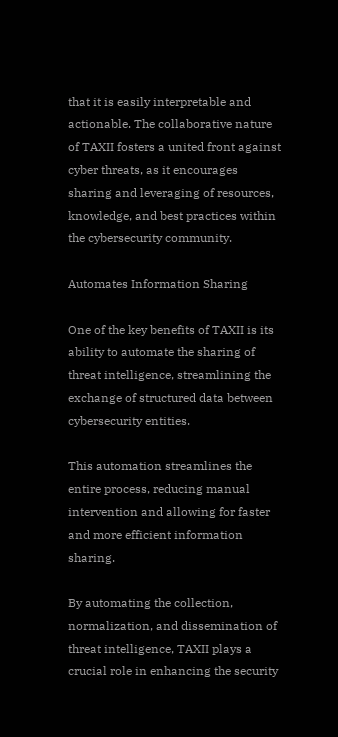that it is easily interpretable and actionable. The collaborative nature of TAXII fosters a united front against cyber threats, as it encourages sharing and leveraging of resources, knowledge, and best practices within the cybersecurity community.

Automates Information Sharing

One of the key benefits of TAXII is its ability to automate the sharing of threat intelligence, streamlining the exchange of structured data between cybersecurity entities.

This automation streamlines the entire process, reducing manual intervention and allowing for faster and more efficient information sharing.

By automating the collection, normalization, and dissemination of threat intelligence, TAXII plays a crucial role in enhancing the security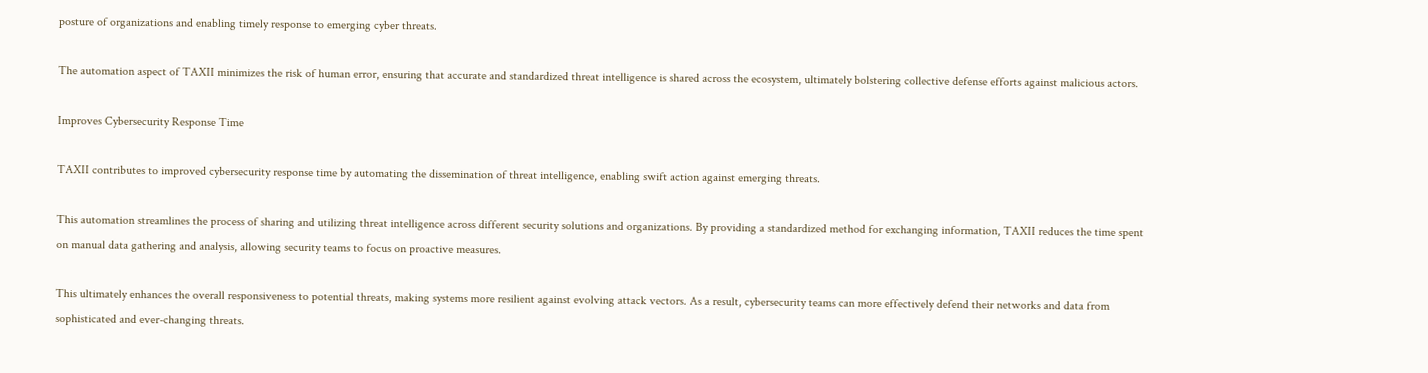posture of organizations and enabling timely response to emerging cyber threats.

The automation aspect of TAXII minimizes the risk of human error, ensuring that accurate and standardized threat intelligence is shared across the ecosystem, ultimately bolstering collective defense efforts against malicious actors.

Improves Cybersecurity Response Time

TAXII contributes to improved cybersecurity response time by automating the dissemination of threat intelligence, enabling swift action against emerging threats.

This automation streamlines the process of sharing and utilizing threat intelligence across different security solutions and organizations. By providing a standardized method for exchanging information, TAXII reduces the time spent on manual data gathering and analysis, allowing security teams to focus on proactive measures.

This ultimately enhances the overall responsiveness to potential threats, making systems more resilient against evolving attack vectors. As a result, cybersecurity teams can more effectively defend their networks and data from sophisticated and ever-changing threats.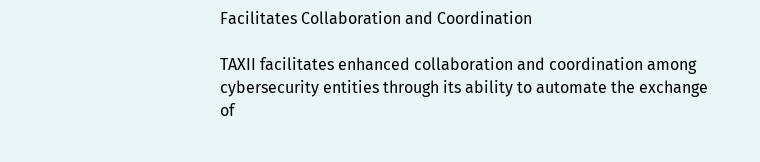Facilitates Collaboration and Coordination

TAXII facilitates enhanced collaboration and coordination among cybersecurity entities through its ability to automate the exchange of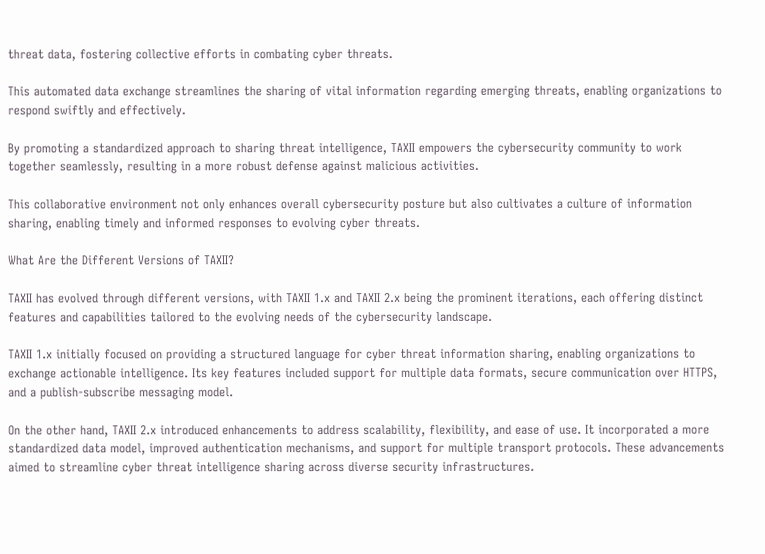threat data, fostering collective efforts in combating cyber threats.

This automated data exchange streamlines the sharing of vital information regarding emerging threats, enabling organizations to respond swiftly and effectively.

By promoting a standardized approach to sharing threat intelligence, TAXII empowers the cybersecurity community to work together seamlessly, resulting in a more robust defense against malicious activities.

This collaborative environment not only enhances overall cybersecurity posture but also cultivates a culture of information sharing, enabling timely and informed responses to evolving cyber threats.

What Are the Different Versions of TAXII?

TAXII has evolved through different versions, with TAXII 1.x and TAXII 2.x being the prominent iterations, each offering distinct features and capabilities tailored to the evolving needs of the cybersecurity landscape.

TAXII 1.x initially focused on providing a structured language for cyber threat information sharing, enabling organizations to exchange actionable intelligence. Its key features included support for multiple data formats, secure communication over HTTPS, and a publish-subscribe messaging model.

On the other hand, TAXII 2.x introduced enhancements to address scalability, flexibility, and ease of use. It incorporated a more standardized data model, improved authentication mechanisms, and support for multiple transport protocols. These advancements aimed to streamline cyber threat intelligence sharing across diverse security infrastructures.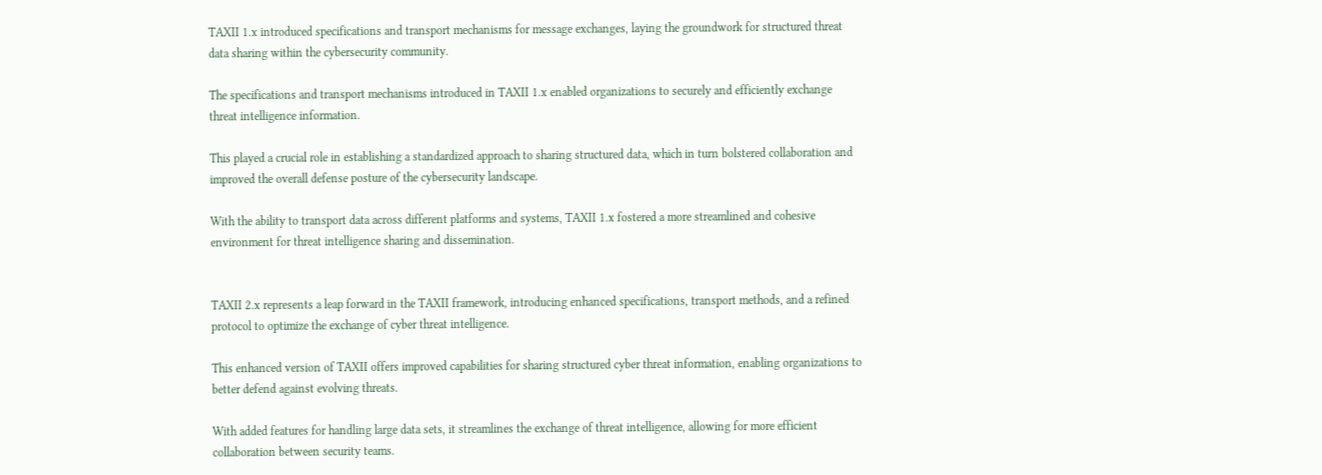TAXII 1.x introduced specifications and transport mechanisms for message exchanges, laying the groundwork for structured threat data sharing within the cybersecurity community.

The specifications and transport mechanisms introduced in TAXII 1.x enabled organizations to securely and efficiently exchange threat intelligence information.

This played a crucial role in establishing a standardized approach to sharing structured data, which in turn bolstered collaboration and improved the overall defense posture of the cybersecurity landscape.

With the ability to transport data across different platforms and systems, TAXII 1.x fostered a more streamlined and cohesive environment for threat intelligence sharing and dissemination.


TAXII 2.x represents a leap forward in the TAXII framework, introducing enhanced specifications, transport methods, and a refined protocol to optimize the exchange of cyber threat intelligence.

This enhanced version of TAXII offers improved capabilities for sharing structured cyber threat information, enabling organizations to better defend against evolving threats.

With added features for handling large data sets, it streamlines the exchange of threat intelligence, allowing for more efficient collaboration between security teams.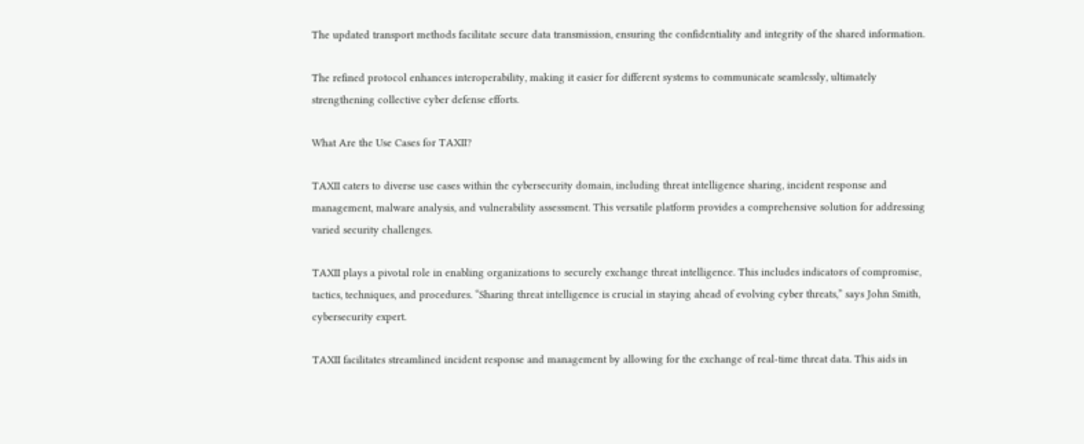The updated transport methods facilitate secure data transmission, ensuring the confidentiality and integrity of the shared information.

The refined protocol enhances interoperability, making it easier for different systems to communicate seamlessly, ultimately strengthening collective cyber defense efforts.

What Are the Use Cases for TAXII?

TAXII caters to diverse use cases within the cybersecurity domain, including threat intelligence sharing, incident response and management, malware analysis, and vulnerability assessment. This versatile platform provides a comprehensive solution for addressing varied security challenges.

TAXII plays a pivotal role in enabling organizations to securely exchange threat intelligence. This includes indicators of compromise, tactics, techniques, and procedures. “Sharing threat intelligence is crucial in staying ahead of evolving cyber threats,” says John Smith, cybersecurity expert.

TAXII facilitates streamlined incident response and management by allowing for the exchange of real-time threat data. This aids in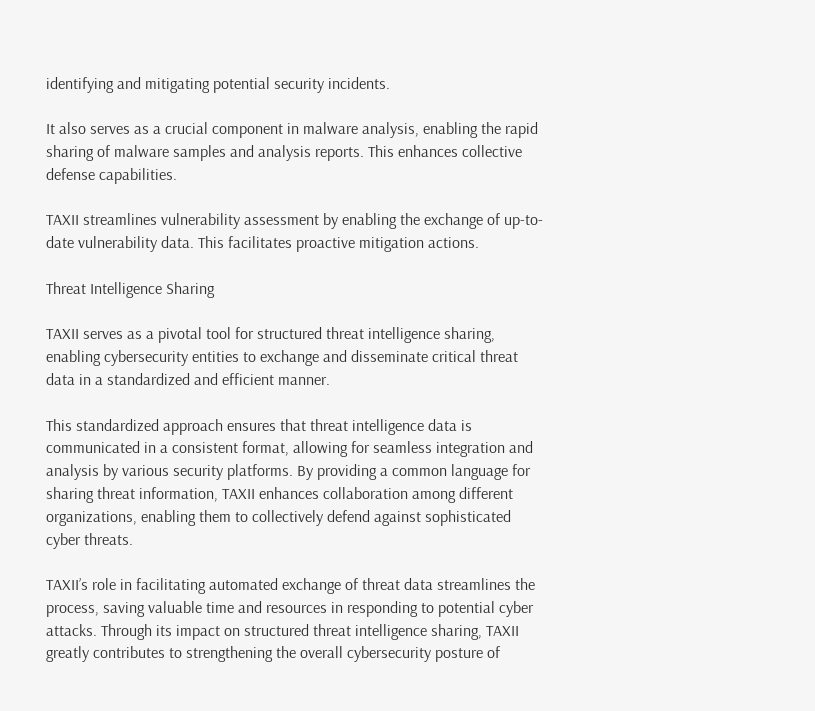identifying and mitigating potential security incidents.

It also serves as a crucial component in malware analysis, enabling the rapid sharing of malware samples and analysis reports. This enhances collective defense capabilities.

TAXII streamlines vulnerability assessment by enabling the exchange of up-to-date vulnerability data. This facilitates proactive mitigation actions.

Threat Intelligence Sharing

TAXII serves as a pivotal tool for structured threat intelligence sharing, enabling cybersecurity entities to exchange and disseminate critical threat data in a standardized and efficient manner.

This standardized approach ensures that threat intelligence data is communicated in a consistent format, allowing for seamless integration and analysis by various security platforms. By providing a common language for sharing threat information, TAXII enhances collaboration among different organizations, enabling them to collectively defend against sophisticated cyber threats.

TAXII’s role in facilitating automated exchange of threat data streamlines the process, saving valuable time and resources in responding to potential cyber attacks. Through its impact on structured threat intelligence sharing, TAXII greatly contributes to strengthening the overall cybersecurity posture of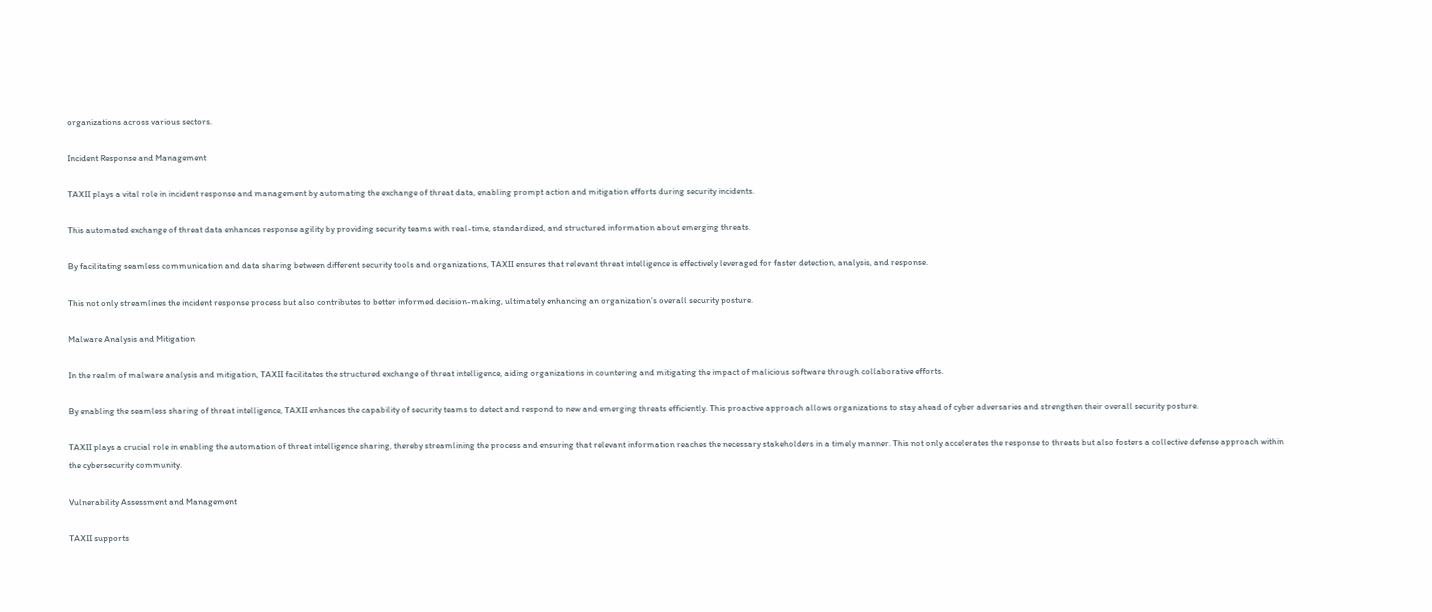organizations across various sectors.

Incident Response and Management

TAXII plays a vital role in incident response and management by automating the exchange of threat data, enabling prompt action and mitigation efforts during security incidents.

This automated exchange of threat data enhances response agility by providing security teams with real-time, standardized, and structured information about emerging threats.

By facilitating seamless communication and data sharing between different security tools and organizations, TAXII ensures that relevant threat intelligence is effectively leveraged for faster detection, analysis, and response.

This not only streamlines the incident response process but also contributes to better informed decision-making, ultimately enhancing an organization’s overall security posture.

Malware Analysis and Mitigation

In the realm of malware analysis and mitigation, TAXII facilitates the structured exchange of threat intelligence, aiding organizations in countering and mitigating the impact of malicious software through collaborative efforts.

By enabling the seamless sharing of threat intelligence, TAXII enhances the capability of security teams to detect and respond to new and emerging threats efficiently. This proactive approach allows organizations to stay ahead of cyber adversaries and strengthen their overall security posture.

TAXII plays a crucial role in enabling the automation of threat intelligence sharing, thereby streamlining the process and ensuring that relevant information reaches the necessary stakeholders in a timely manner. This not only accelerates the response to threats but also fosters a collective defense approach within the cybersecurity community.

Vulnerability Assessment and Management

TAXII supports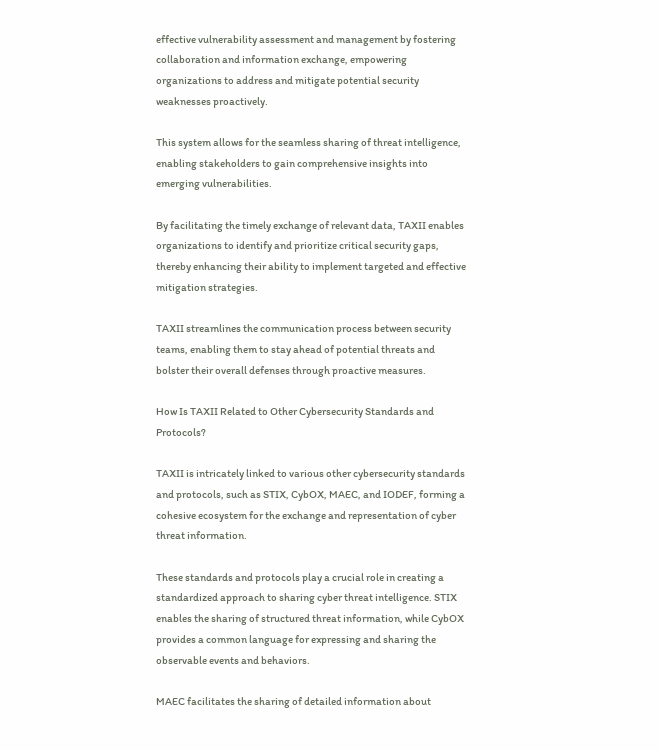effective vulnerability assessment and management by fostering collaboration and information exchange, empowering organizations to address and mitigate potential security weaknesses proactively.

This system allows for the seamless sharing of threat intelligence, enabling stakeholders to gain comprehensive insights into emerging vulnerabilities.

By facilitating the timely exchange of relevant data, TAXII enables organizations to identify and prioritize critical security gaps, thereby enhancing their ability to implement targeted and effective mitigation strategies.

TAXII streamlines the communication process between security teams, enabling them to stay ahead of potential threats and bolster their overall defenses through proactive measures.

How Is TAXII Related to Other Cybersecurity Standards and Protocols?

TAXII is intricately linked to various other cybersecurity standards and protocols, such as STIX, CybOX, MAEC, and IODEF, forming a cohesive ecosystem for the exchange and representation of cyber threat information.

These standards and protocols play a crucial role in creating a standardized approach to sharing cyber threat intelligence. STIX enables the sharing of structured threat information, while CybOX provides a common language for expressing and sharing the observable events and behaviors.

MAEC facilitates the sharing of detailed information about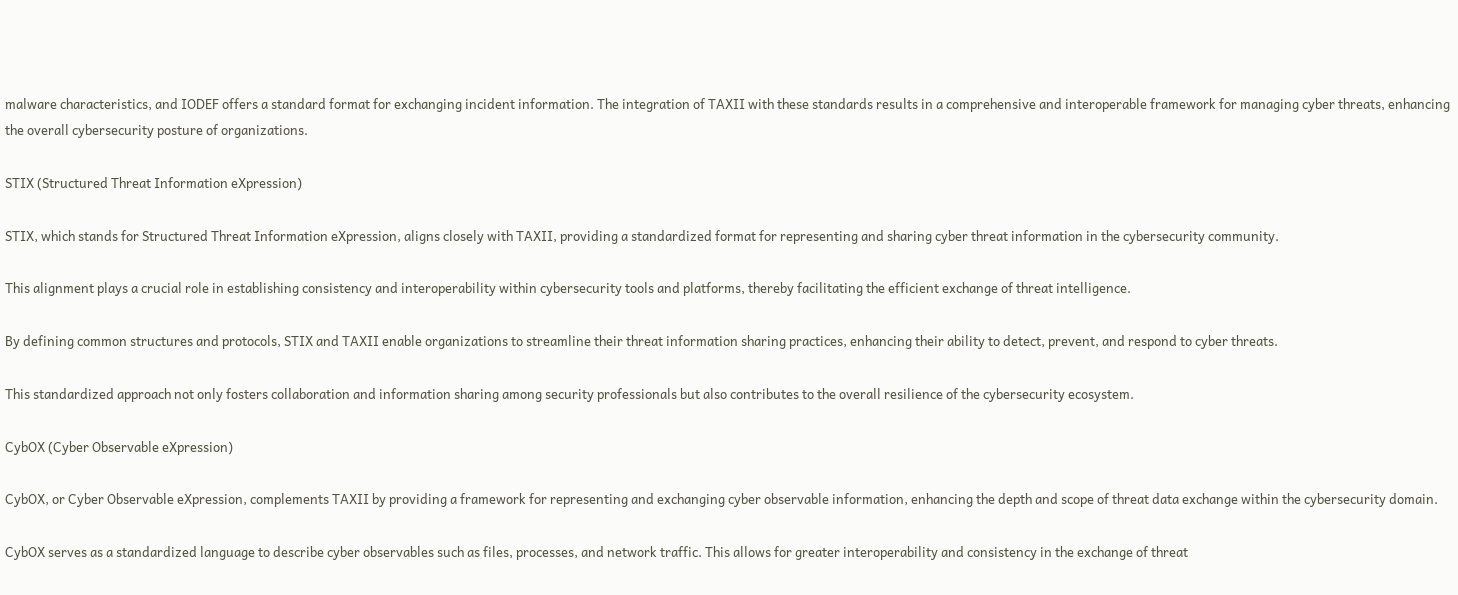malware characteristics, and IODEF offers a standard format for exchanging incident information. The integration of TAXII with these standards results in a comprehensive and interoperable framework for managing cyber threats, enhancing the overall cybersecurity posture of organizations.

STIX (Structured Threat Information eXpression)

STIX, which stands for Structured Threat Information eXpression, aligns closely with TAXII, providing a standardized format for representing and sharing cyber threat information in the cybersecurity community.

This alignment plays a crucial role in establishing consistency and interoperability within cybersecurity tools and platforms, thereby facilitating the efficient exchange of threat intelligence.

By defining common structures and protocols, STIX and TAXII enable organizations to streamline their threat information sharing practices, enhancing their ability to detect, prevent, and respond to cyber threats.

This standardized approach not only fosters collaboration and information sharing among security professionals but also contributes to the overall resilience of the cybersecurity ecosystem.

CybOX (Cyber Observable eXpression)

CybOX, or Cyber Observable eXpression, complements TAXII by providing a framework for representing and exchanging cyber observable information, enhancing the depth and scope of threat data exchange within the cybersecurity domain.

CybOX serves as a standardized language to describe cyber observables such as files, processes, and network traffic. This allows for greater interoperability and consistency in the exchange of threat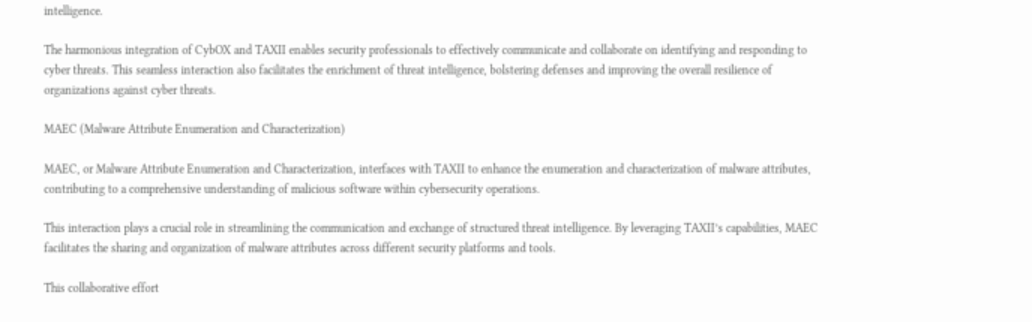intelligence.

The harmonious integration of CybOX and TAXII enables security professionals to effectively communicate and collaborate on identifying and responding to cyber threats. This seamless interaction also facilitates the enrichment of threat intelligence, bolstering defenses and improving the overall resilience of organizations against cyber threats.

MAEC (Malware Attribute Enumeration and Characterization)

MAEC, or Malware Attribute Enumeration and Characterization, interfaces with TAXII to enhance the enumeration and characterization of malware attributes, contributing to a comprehensive understanding of malicious software within cybersecurity operations.

This interaction plays a crucial role in streamlining the communication and exchange of structured threat intelligence. By leveraging TAXII’s capabilities, MAEC facilitates the sharing and organization of malware attributes across different security platforms and tools.

This collaborative effort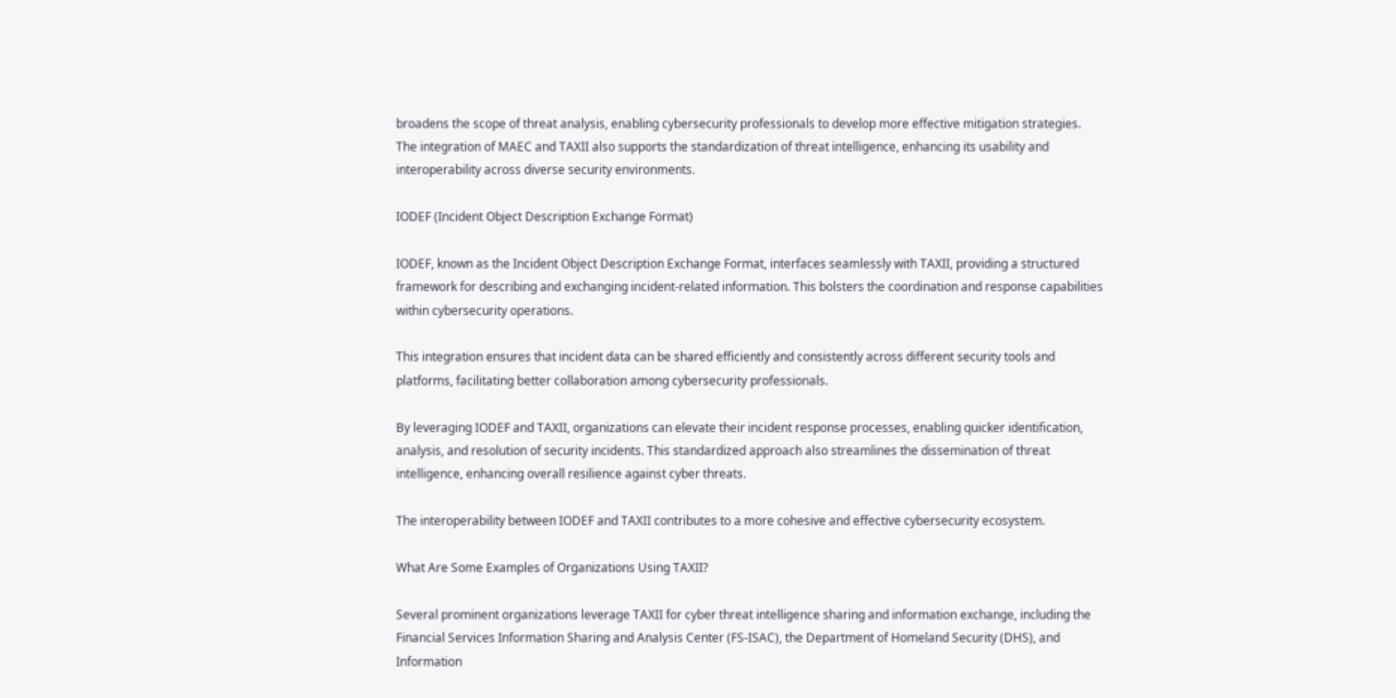broadens the scope of threat analysis, enabling cybersecurity professionals to develop more effective mitigation strategies. The integration of MAEC and TAXII also supports the standardization of threat intelligence, enhancing its usability and interoperability across diverse security environments.

IODEF (Incident Object Description Exchange Format)

IODEF, known as the Incident Object Description Exchange Format, interfaces seamlessly with TAXII, providing a structured framework for describing and exchanging incident-related information. This bolsters the coordination and response capabilities within cybersecurity operations.

This integration ensures that incident data can be shared efficiently and consistently across different security tools and platforms, facilitating better collaboration among cybersecurity professionals.

By leveraging IODEF and TAXII, organizations can elevate their incident response processes, enabling quicker identification, analysis, and resolution of security incidents. This standardized approach also streamlines the dissemination of threat intelligence, enhancing overall resilience against cyber threats.

The interoperability between IODEF and TAXII contributes to a more cohesive and effective cybersecurity ecosystem.

What Are Some Examples of Organizations Using TAXII?

Several prominent organizations leverage TAXII for cyber threat intelligence sharing and information exchange, including the Financial Services Information Sharing and Analysis Center (FS-ISAC), the Department of Homeland Security (DHS), and Information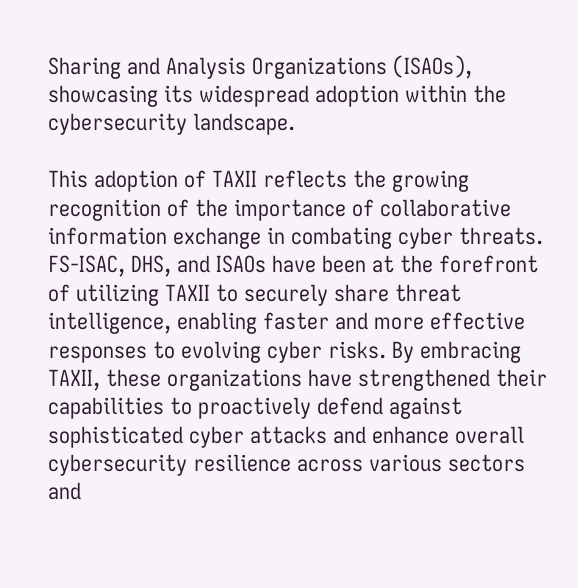Sharing and Analysis Organizations (ISAOs), showcasing its widespread adoption within the cybersecurity landscape.

This adoption of TAXII reflects the growing recognition of the importance of collaborative information exchange in combating cyber threats. FS-ISAC, DHS, and ISAOs have been at the forefront of utilizing TAXII to securely share threat intelligence, enabling faster and more effective responses to evolving cyber risks. By embracing TAXII, these organizations have strengthened their capabilities to proactively defend against sophisticated cyber attacks and enhance overall cybersecurity resilience across various sectors and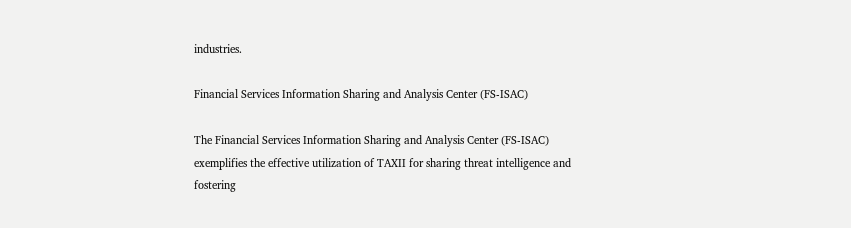industries.

Financial Services Information Sharing and Analysis Center (FS-ISAC)

The Financial Services Information Sharing and Analysis Center (FS-ISAC) exemplifies the effective utilization of TAXII for sharing threat intelligence and fostering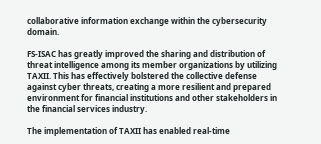collaborative information exchange within the cybersecurity domain.

FS-ISAC has greatly improved the sharing and distribution of threat intelligence among its member organizations by utilizing TAXII. This has effectively bolstered the collective defense against cyber threats, creating a more resilient and prepared environment for financial institutions and other stakeholders in the financial services industry.

The implementation of TAXII has enabled real-time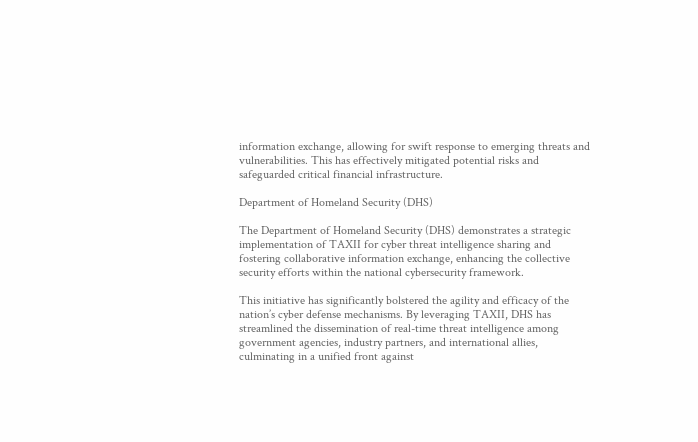information exchange, allowing for swift response to emerging threats and vulnerabilities. This has effectively mitigated potential risks and safeguarded critical financial infrastructure.

Department of Homeland Security (DHS)

The Department of Homeland Security (DHS) demonstrates a strategic implementation of TAXII for cyber threat intelligence sharing and fostering collaborative information exchange, enhancing the collective security efforts within the national cybersecurity framework.

This initiative has significantly bolstered the agility and efficacy of the nation’s cyber defense mechanisms. By leveraging TAXII, DHS has streamlined the dissemination of real-time threat intelligence among government agencies, industry partners, and international allies, culminating in a unified front against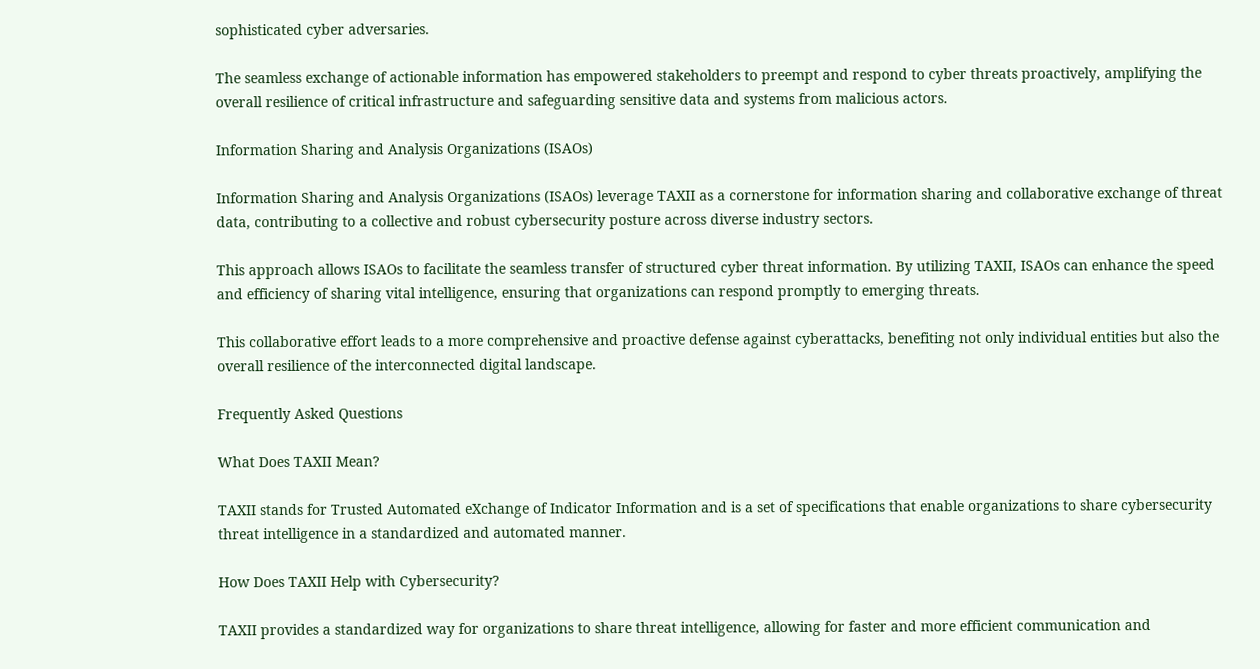sophisticated cyber adversaries.

The seamless exchange of actionable information has empowered stakeholders to preempt and respond to cyber threats proactively, amplifying the overall resilience of critical infrastructure and safeguarding sensitive data and systems from malicious actors.

Information Sharing and Analysis Organizations (ISAOs)

Information Sharing and Analysis Organizations (ISAOs) leverage TAXII as a cornerstone for information sharing and collaborative exchange of threat data, contributing to a collective and robust cybersecurity posture across diverse industry sectors.

This approach allows ISAOs to facilitate the seamless transfer of structured cyber threat information. By utilizing TAXII, ISAOs can enhance the speed and efficiency of sharing vital intelligence, ensuring that organizations can respond promptly to emerging threats.

This collaborative effort leads to a more comprehensive and proactive defense against cyberattacks, benefiting not only individual entities but also the overall resilience of the interconnected digital landscape.

Frequently Asked Questions

What Does TAXII Mean?

TAXII stands for Trusted Automated eXchange of Indicator Information and is a set of specifications that enable organizations to share cybersecurity threat intelligence in a standardized and automated manner.

How Does TAXII Help with Cybersecurity?

TAXII provides a standardized way for organizations to share threat intelligence, allowing for faster and more efficient communication and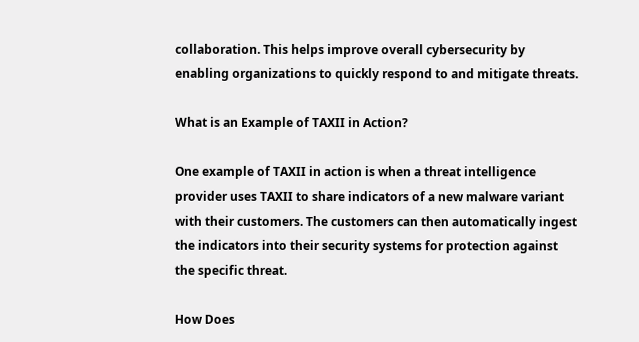collaboration. This helps improve overall cybersecurity by enabling organizations to quickly respond to and mitigate threats.

What is an Example of TAXII in Action?

One example of TAXII in action is when a threat intelligence provider uses TAXII to share indicators of a new malware variant with their customers. The customers can then automatically ingest the indicators into their security systems for protection against the specific threat.

How Does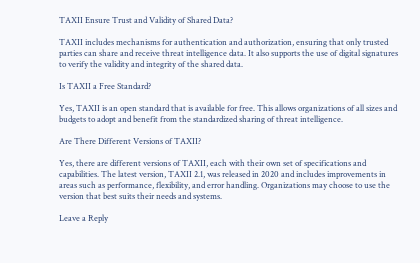TAXII Ensure Trust and Validity of Shared Data?

TAXII includes mechanisms for authentication and authorization, ensuring that only trusted parties can share and receive threat intelligence data. It also supports the use of digital signatures to verify the validity and integrity of the shared data.

Is TAXII a Free Standard?

Yes, TAXII is an open standard that is available for free. This allows organizations of all sizes and budgets to adopt and benefit from the standardized sharing of threat intelligence.

Are There Different Versions of TAXII?

Yes, there are different versions of TAXII, each with their own set of specifications and capabilities. The latest version, TAXII 2.1, was released in 2020 and includes improvements in areas such as performance, flexibility, and error handling. Organizations may choose to use the version that best suits their needs and systems.

Leave a Reply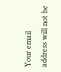Your email address will not be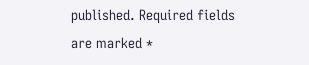published. Required fields are marked *